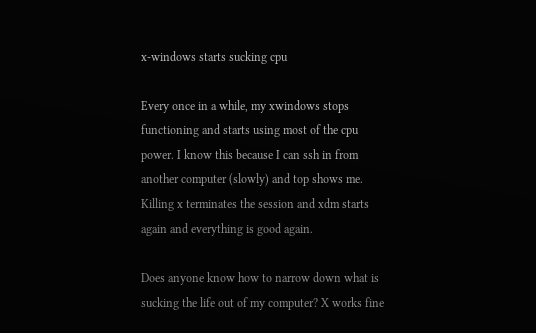x-windows starts sucking cpu

Every once in a while, my xwindows stops functioning and starts using most of the cpu power. I know this because I can ssh in from another computer (slowly) and top shows me. Killing x terminates the session and xdm starts again and everything is good again.

Does anyone know how to narrow down what is sucking the life out of my computer? X works fine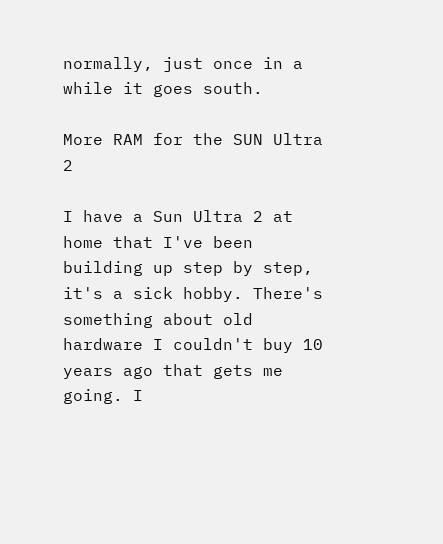normally, just once in a while it goes south.

More RAM for the SUN Ultra 2

I have a Sun Ultra 2 at home that I've been building up step by step, it's a sick hobby. There's something about old hardware I couldn't buy 10 years ago that gets me going. I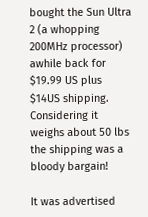bought the Sun Ultra 2 (a whopping 200MHz processor) awhile back for $19.99 US plus $14US shipping. Considering it weighs about 50 lbs the shipping was a bloody bargain!

It was advertised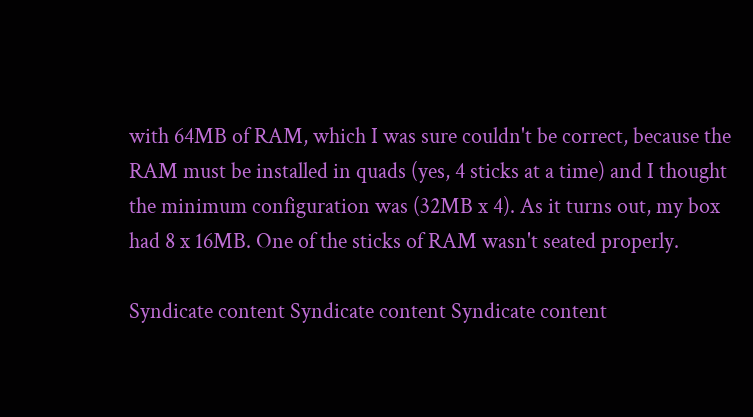with 64MB of RAM, which I was sure couldn't be correct, because the RAM must be installed in quads (yes, 4 sticks at a time) and I thought the minimum configuration was (32MB x 4). As it turns out, my box had 8 x 16MB. One of the sticks of RAM wasn't seated properly.

Syndicate content Syndicate content Syndicate content